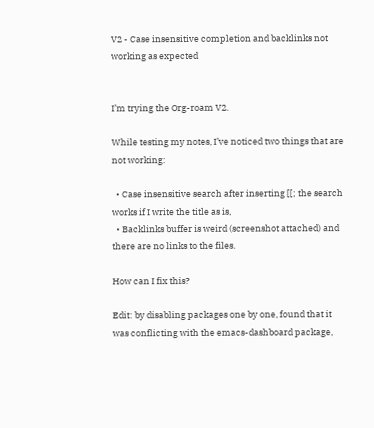V2 - Case insensitive completion and backlinks not working as expected


I’m trying the Org-roam V2.

While testing my notes, I’ve noticed two things that are not working:

  • Case insensitive search after inserting [[; the search works if I write the title as is,
  • Backlinks buffer is weird (screenshot attached) and there are no links to the files.

How can I fix this?

Edit: by disabling packages one by one, found that it was conflicting with the emacs-dashboard package,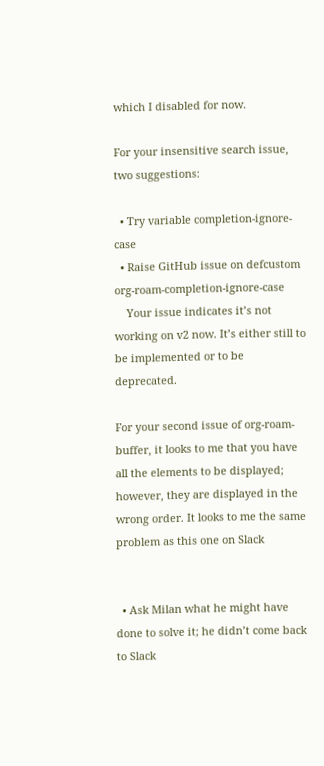which I disabled for now.

For your insensitive search issue, two suggestions:

  • Try variable completion-ignore-case
  • Raise GitHub issue on defcustom org-roam-completion-ignore-case
    Your issue indicates it’s not working on v2 now. It’s either still to be implemented or to be deprecated.

For your second issue of org-roam-buffer, it looks to me that you have all the elements to be displayed; however, they are displayed in the wrong order. It looks to me the same problem as this one on Slack


  • Ask Milan what he might have done to solve it; he didn’t come back to Slack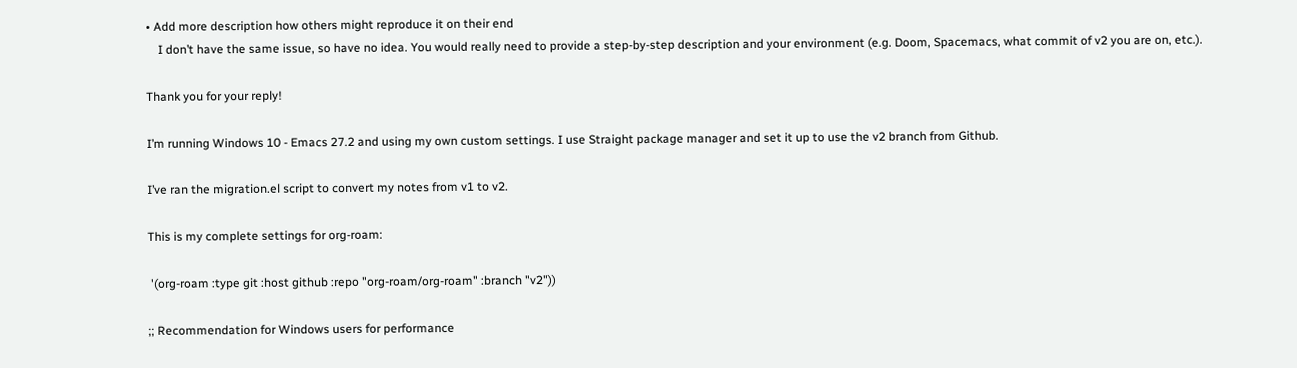• Add more description how others might reproduce it on their end
    I don’t have the same issue, so have no idea. You would really need to provide a step-by-step description and your environment (e.g. Doom, Spacemacs, what commit of v2 you are on, etc.).

Thank you for your reply!

I’m running Windows 10 - Emacs 27.2 and using my own custom settings. I use Straight package manager and set it up to use the v2 branch from Github.

I’ve ran the migration.el script to convert my notes from v1 to v2.

This is my complete settings for org-roam:

 '(org-roam :type git :host github :repo "org-roam/org-roam" :branch "v2"))

;; Recommendation for Windows users for performance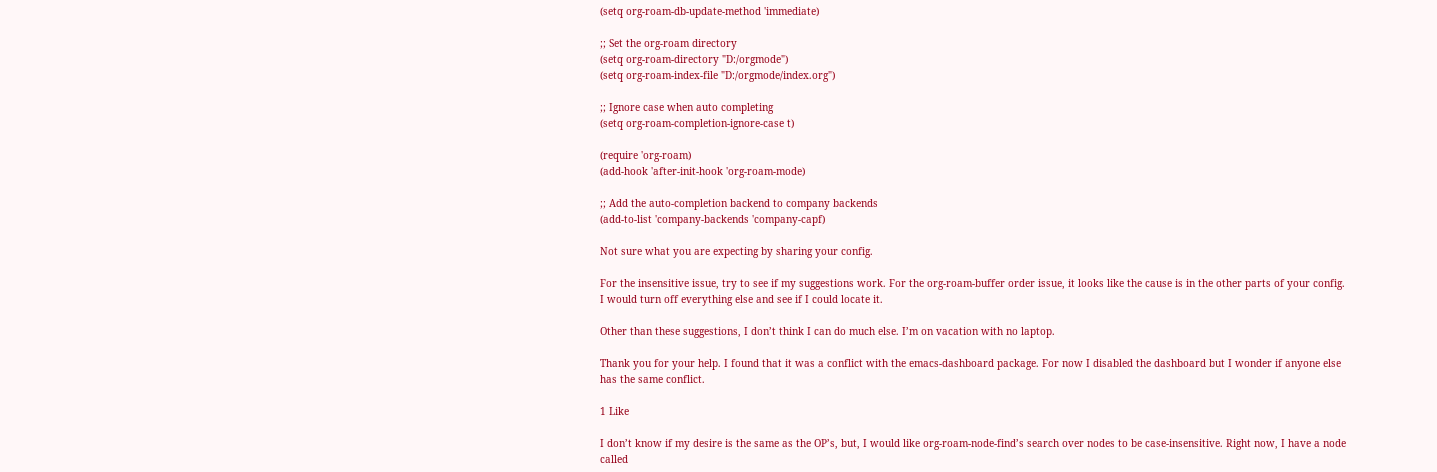(setq org-roam-db-update-method 'immediate)

;; Set the org-roam directory
(setq org-roam-directory "D:/orgmode")
(setq org-roam-index-file "D:/orgmode/index.org")

;; Ignore case when auto completing
(setq org-roam-completion-ignore-case t)

(require 'org-roam)
(add-hook 'after-init-hook 'org-roam-mode)

;; Add the auto-completion backend to company backends
(add-to-list 'company-backends 'company-capf)

Not sure what you are expecting by sharing your config.

For the insensitive issue, try to see if my suggestions work. For the org-roam-buffer order issue, it looks like the cause is in the other parts of your config. I would turn off everything else and see if I could locate it.

Other than these suggestions, I don’t think I can do much else. I’m on vacation with no laptop.

Thank you for your help. I found that it was a conflict with the emacs-dashboard package. For now I disabled the dashboard but I wonder if anyone else has the same conflict.

1 Like

I don’t know if my desire is the same as the OP’s, but, I would like org-roam-node-find’s search over nodes to be case-insensitive. Right now, I have a node called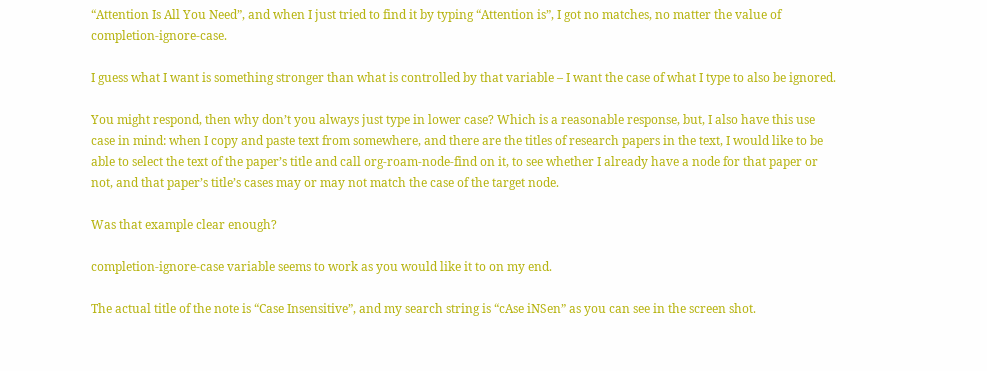“Attention Is All You Need”, and when I just tried to find it by typing “Attention is”, I got no matches, no matter the value of completion-ignore-case.

I guess what I want is something stronger than what is controlled by that variable – I want the case of what I type to also be ignored.

You might respond, then why don’t you always just type in lower case? Which is a reasonable response, but, I also have this use case in mind: when I copy and paste text from somewhere, and there are the titles of research papers in the text, I would like to be able to select the text of the paper’s title and call org-roam-node-find on it, to see whether I already have a node for that paper or not, and that paper’s title’s cases may or may not match the case of the target node.

Was that example clear enough?

completion-ignore-case variable seems to work as you would like it to on my end.

The actual title of the note is “Case Insensitive”, and my search string is “cAse iNSen” as you can see in the screen shot.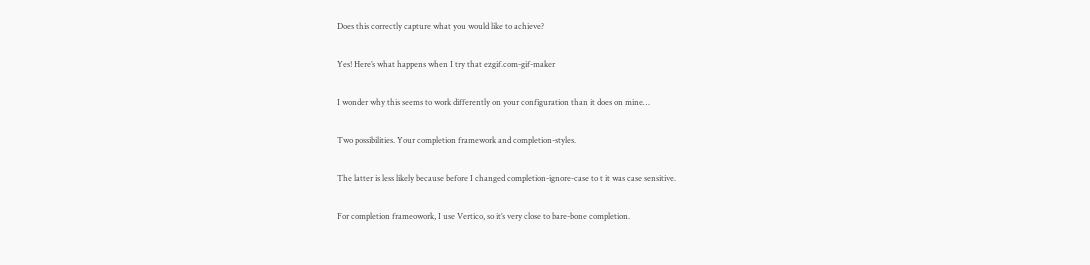Does this correctly capture what you would like to achieve?

Yes! Here’s what happens when I try that ezgif.com-gif-maker

I wonder why this seems to work differently on your configuration than it does on mine…

Two possibilities. Your completion framework and completion-styles.

The latter is less likely because before I changed completion-ignore-case to t it was case sensitive.

For completion frameowork, I use Vertico, so it’s very close to bare-bone completion.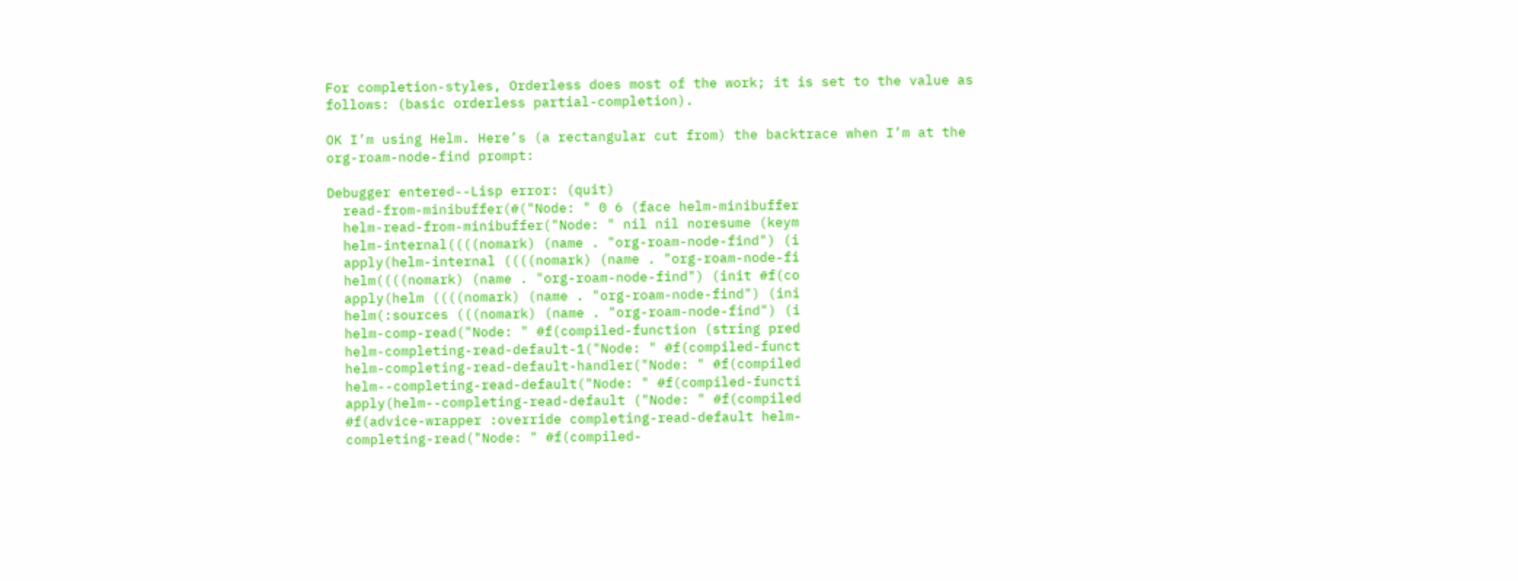For completion-styles, Orderless does most of the work; it is set to the value as follows: (basic orderless partial-completion).

OK I’m using Helm. Here’s (a rectangular cut from) the backtrace when I’m at the org-roam-node-find prompt:

Debugger entered--Lisp error: (quit)
  read-from-minibuffer(#("Node: " 0 6 (face helm-minibuffer
  helm-read-from-minibuffer("Node: " nil nil noresume (keym
  helm-internal((((nomark) (name . "org-roam-node-find") (i
  apply(helm-internal ((((nomark) (name . "org-roam-node-fi
  helm((((nomark) (name . "org-roam-node-find") (init #f(co
  apply(helm ((((nomark) (name . "org-roam-node-find") (ini
  helm(:sources (((nomark) (name . "org-roam-node-find") (i
  helm-comp-read("Node: " #f(compiled-function (string pred
  helm-completing-read-default-1("Node: " #f(compiled-funct
  helm-completing-read-default-handler("Node: " #f(compiled
  helm--completing-read-default("Node: " #f(compiled-functi
  apply(helm--completing-read-default ("Node: " #f(compiled
  #f(advice-wrapper :override completing-read-default helm-
  completing-read("Node: " #f(compiled-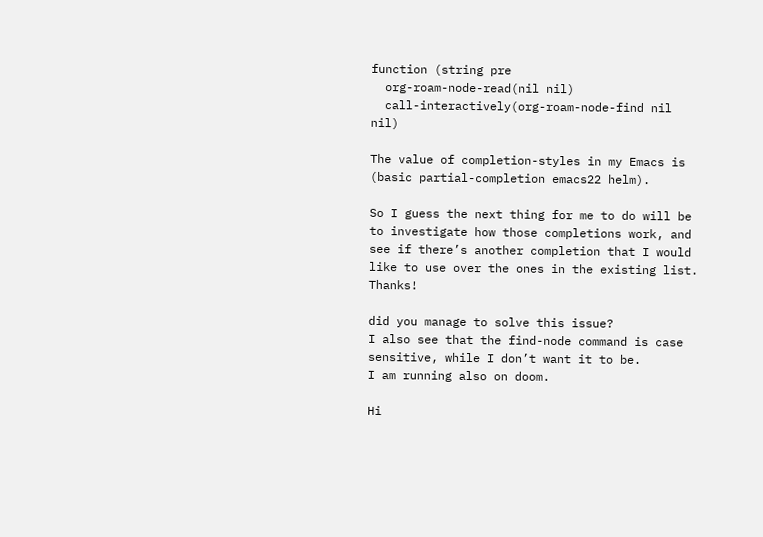function (string pre
  org-roam-node-read(nil nil)
  call-interactively(org-roam-node-find nil nil)

The value of completion-styles in my Emacs is (basic partial-completion emacs22 helm).

So I guess the next thing for me to do will be to investigate how those completions work, and see if there’s another completion that I would like to use over the ones in the existing list. Thanks!

did you manage to solve this issue?
I also see that the find-node command is case sensitive, while I don’t want it to be.
I am running also on doom.

Hi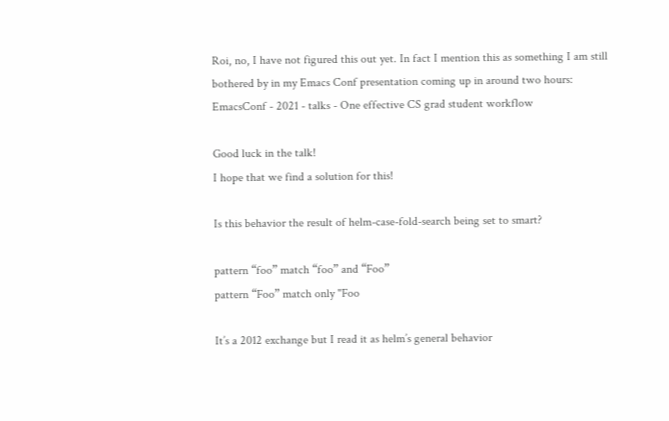Roi, no, I have not figured this out yet. In fact I mention this as something I am still bothered by in my Emacs Conf presentation coming up in around two hours: EmacsConf - 2021 - talks - One effective CS grad student workflow

Good luck in the talk!
I hope that we find a solution for this!

Is this behavior the result of helm-case-fold-search being set to smart?

pattern “foo” match “foo” and “Foo”
pattern “Foo” match only "Foo

It’s a 2012 exchange but I read it as helm’s general behavior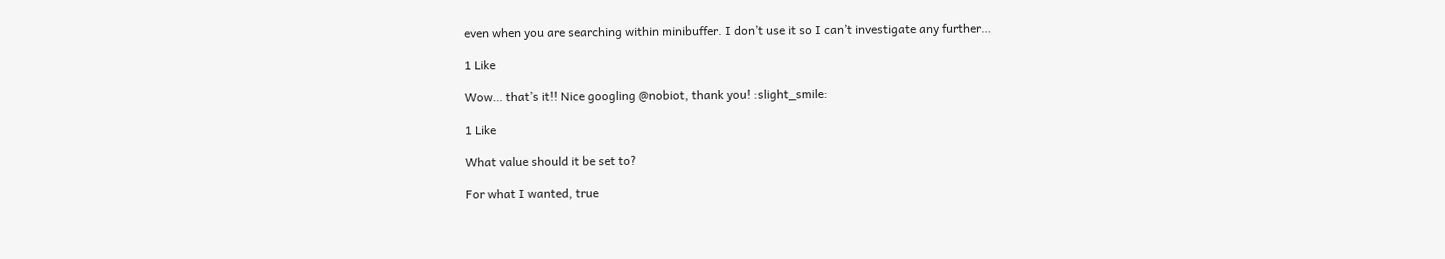even when you are searching within minibuffer. I don’t use it so I can’t investigate any further…

1 Like

Wow… that’s it!! Nice googling @nobiot, thank you! :slight_smile:

1 Like

What value should it be set to?

For what I wanted, true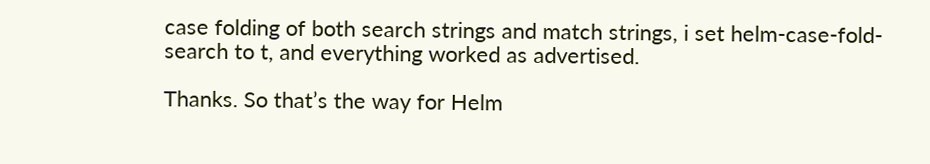case folding of both search strings and match strings, i set helm-case-fold-search to t, and everything worked as advertised.

Thanks. So that’s the way for Helm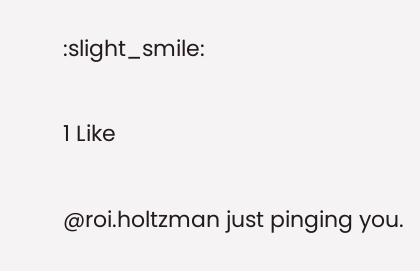:slight_smile:

1 Like

@roi.holtzman just pinging you.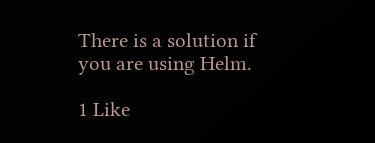There is a solution if you are using Helm.

1 Like